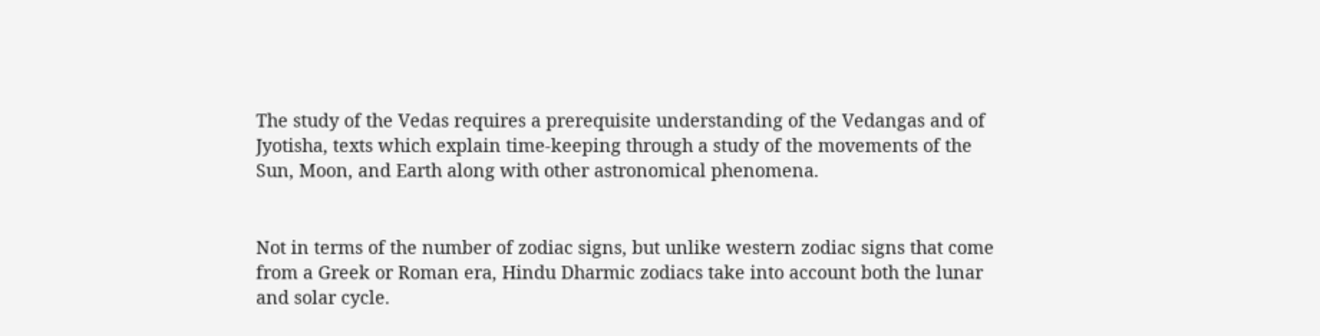The study of the Vedas requires a prerequisite understanding of the Vedangas and of Jyotisha, texts which explain time-keeping through a study of the movements of the Sun, Moon, and Earth along with other astronomical phenomena.


Not in terms of the number of zodiac signs, but unlike western zodiac signs that come from a Greek or Roman era, Hindu Dharmic zodiacs take into account both the lunar and solar cycle.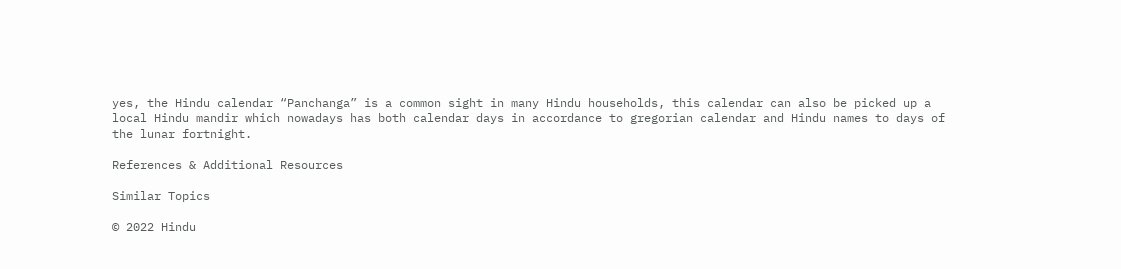yes, the Hindu calendar “Panchanga” is a common sight in many Hindu households, this calendar can also be picked up a local Hindu mandir which nowadays has both calendar days in accordance to gregorian calendar and Hindu names to days of the lunar fortnight.

References & Additional Resources

Similar Topics

© 2022 Hindu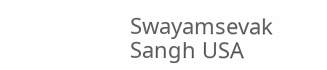Swayamsevak Sangh USA